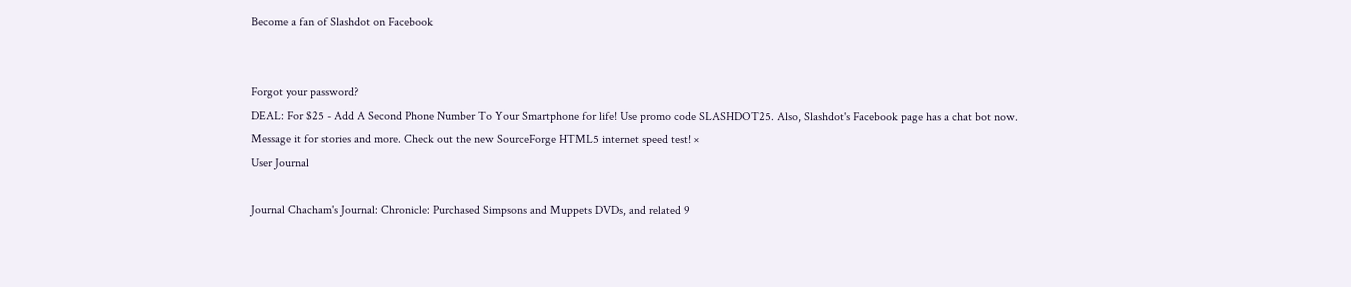Become a fan of Slashdot on Facebook


Forgot your password?
DEAL: For $25 - Add A Second Phone Number To Your Smartphone for life! Use promo code SLASHDOT25. Also, Slashdot's Facebook page has a chat bot now. Message it for stories and more. Check out the new SourceForge HTML5 internet speed test! ×
User Journal

Journal Chacham's Journal: Chronicle: Purchased Simpsons and Muppets DVDs, and related 9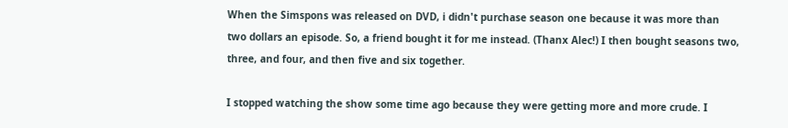When the Simspons was released on DVD, i didn't purchase season one because it was more than two dollars an episode. So, a friend bought it for me instead. (Thanx Alec!) I then bought seasons two, three, and four, and then five and six together.

I stopped watching the show some time ago because they were getting more and more crude. I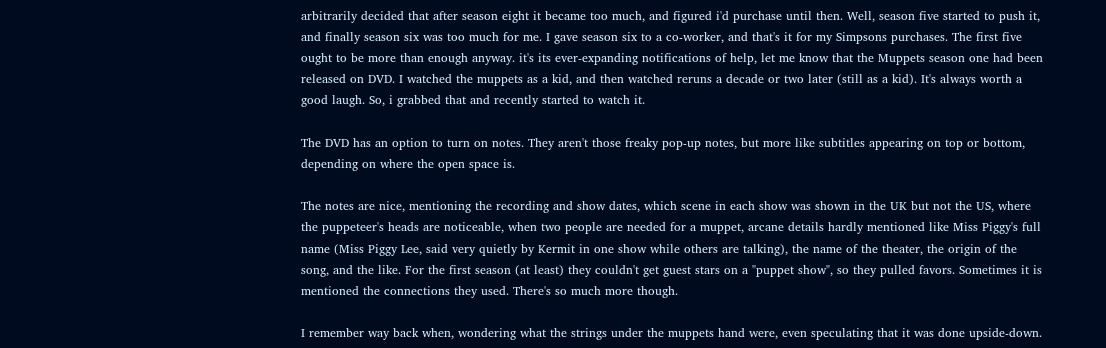arbitrarily decided that after season eight it became too much, and figured i'd purchase until then. Well, season five started to push it, and finally season six was too much for me. I gave season six to a co-worker, and that's it for my Simpsons purchases. The first five ought to be more than enough anyway. it's its ever-expanding notifications of help, let me know that the Muppets season one had been released on DVD. I watched the muppets as a kid, and then watched reruns a decade or two later (still as a kid). It's always worth a good laugh. So, i grabbed that and recently started to watch it.

The DVD has an option to turn on notes. They aren't those freaky pop-up notes, but more like subtitles appearing on top or bottom, depending on where the open space is.

The notes are nice, mentioning the recording and show dates, which scene in each show was shown in the UK but not the US, where the puppeteer's heads are noticeable, when two people are needed for a muppet, arcane details hardly mentioned like Miss Piggy's full name (Miss Piggy Lee, said very quietly by Kermit in one show while others are talking), the name of the theater, the origin of the song, and the like. For the first season (at least) they couldn't get guest stars on a "puppet show", so they pulled favors. Sometimes it is mentioned the connections they used. There's so much more though.

I remember way back when, wondering what the strings under the muppets hand were, even speculating that it was done upside-down.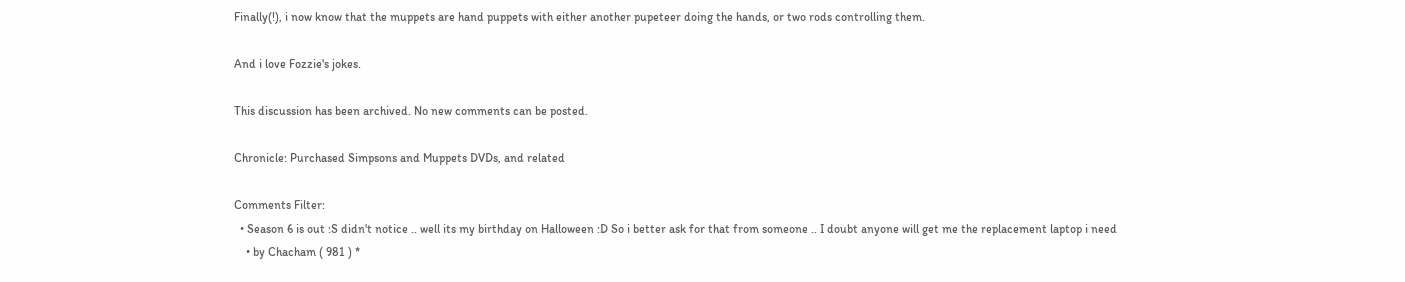Finally(!), i now know that the muppets are hand puppets with either another pupeteer doing the hands, or two rods controlling them.

And i love Fozzie's jokes.

This discussion has been archived. No new comments can be posted.

Chronicle: Purchased Simpsons and Muppets DVDs, and related

Comments Filter:
  • Season 6 is out :S didn't notice .. well its my birthday on Halloween :D So i better ask for that from someone .. I doubt anyone will get me the replacement laptop i need
    • by Chacham ( 981 ) *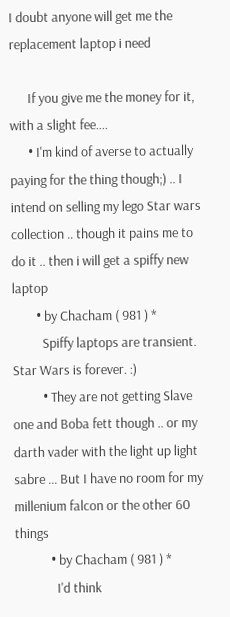I doubt anyone will get me the replacement laptop i need

      If you give me the money for it, with a slight fee....
      • I'm kind of averse to actually paying for the thing though;) .. I intend on selling my lego Star wars collection .. though it pains me to do it .. then i will get a spiffy new laptop
        • by Chacham ( 981 ) *
          Spiffy laptops are transient. Star Wars is forever. :)
          • They are not getting Slave one and Boba fett though .. or my darth vader with the light up light sabre ... But I have no room for my millenium falcon or the other 60 things
            • by Chacham ( 981 ) *
              I'd think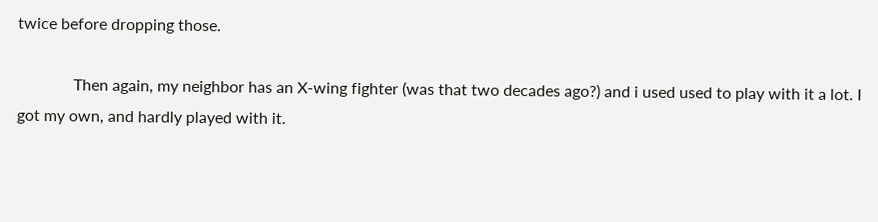twice before dropping those.

              Then again, my neighbor has an X-wing fighter (was that two decades ago?) and i used used to play with it a lot. I got my own, and hardly played with it.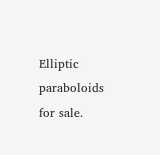Elliptic paraboloids for sale.